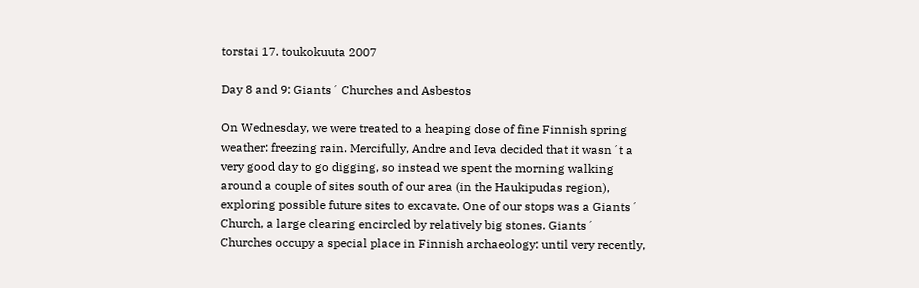torstai 17. toukokuuta 2007

Day 8 and 9: Giants´ Churches and Asbestos

On Wednesday, we were treated to a heaping dose of fine Finnish spring weather: freezing rain. Mercifully, Andre and Ieva decided that it wasn´t a very good day to go digging, so instead we spent the morning walking around a couple of sites south of our area (in the Haukipudas region), exploring possible future sites to excavate. One of our stops was a Giants´ Church, a large clearing encircled by relatively big stones. Giants´ Churches occupy a special place in Finnish archaeology: until very recently,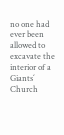no one had ever been allowed to excavate the interior of a Giants´ Church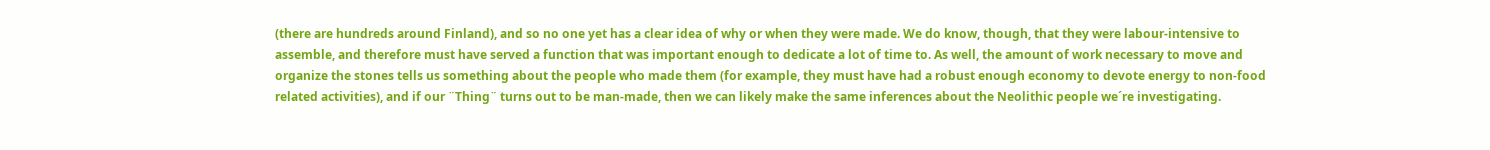(there are hundreds around Finland), and so no one yet has a clear idea of why or when they were made. We do know, though, that they were labour-intensive to assemble, and therefore must have served a function that was important enough to dedicate a lot of time to. As well, the amount of work necessary to move and organize the stones tells us something about the people who made them (for example, they must have had a robust enough economy to devote energy to non-food related activities), and if our ¨Thing¨ turns out to be man-made, then we can likely make the same inferences about the Neolithic people we´re investigating.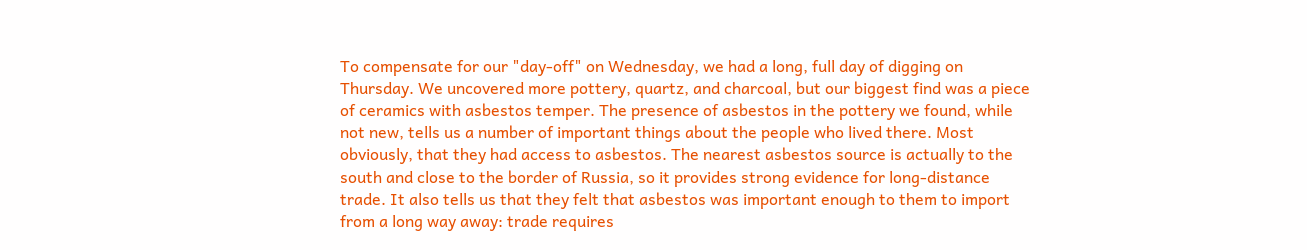To compensate for our "day-off" on Wednesday, we had a long, full day of digging on Thursday. We uncovered more pottery, quartz, and charcoal, but our biggest find was a piece of ceramics with asbestos temper. The presence of asbestos in the pottery we found, while not new, tells us a number of important things about the people who lived there. Most obviously, that they had access to asbestos. The nearest asbestos source is actually to the south and close to the border of Russia, so it provides strong evidence for long-distance trade. It also tells us that they felt that asbestos was important enough to them to import from a long way away: trade requires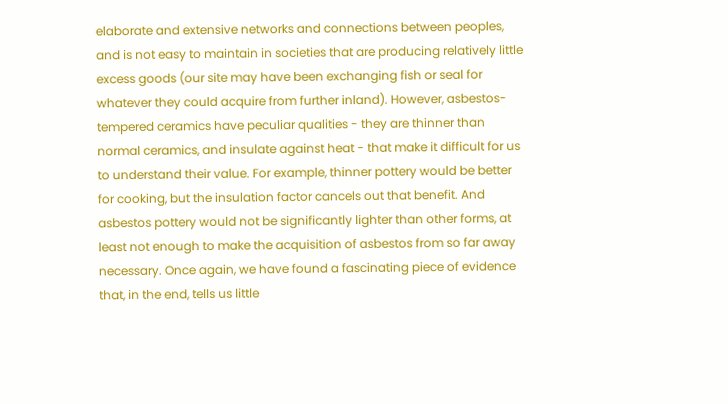elaborate and extensive networks and connections between peoples, and is not easy to maintain in societies that are producing relatively little excess goods (our site may have been exchanging fish or seal for whatever they could acquire from further inland). However, asbestos-tempered ceramics have peculiar qualities - they are thinner than normal ceramics, and insulate against heat - that make it difficult for us to understand their value. For example, thinner pottery would be better for cooking, but the insulation factor cancels out that benefit. And asbestos pottery would not be significantly lighter than other forms, at least not enough to make the acquisition of asbestos from so far away necessary. Once again, we have found a fascinating piece of evidence that, in the end, tells us little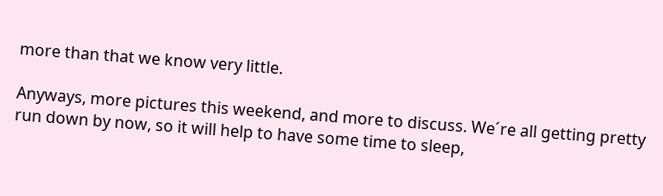more than that we know very little.

Anyways, more pictures this weekend, and more to discuss. We´re all getting pretty run down by now, so it will help to have some time to sleep,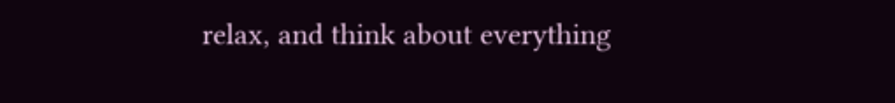relax, and think about everything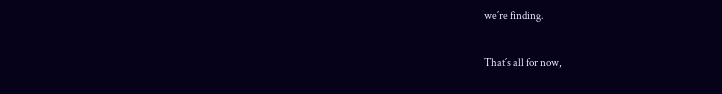we´re finding.

That´s all for now,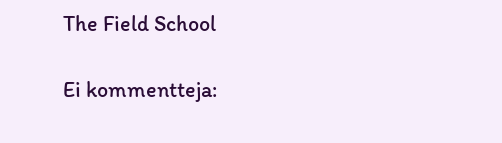The Field School

Ei kommentteja: